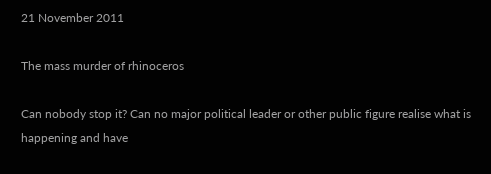21 November 2011

The mass murder of rhinoceros

Can nobody stop it? Can no major political leader or other public figure realise what is happening and have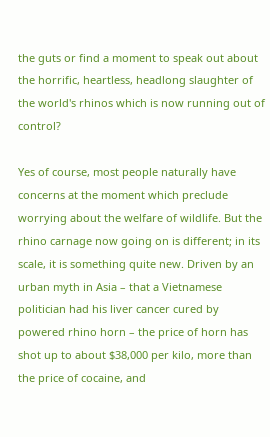the guts or find a moment to speak out about the horrific, heartless, headlong slaughter of the world's rhinos which is now running out of control?

Yes of course, most people naturally have concerns at the moment which preclude worrying about the welfare of wildlife. But the rhino carnage now going on is different; in its scale, it is something quite new. Driven by an urban myth in Asia – that a Vietnamese politician had his liver cancer cured by powered rhino horn – the price of horn has shot up to about $38,000 per kilo, more than the price of cocaine, and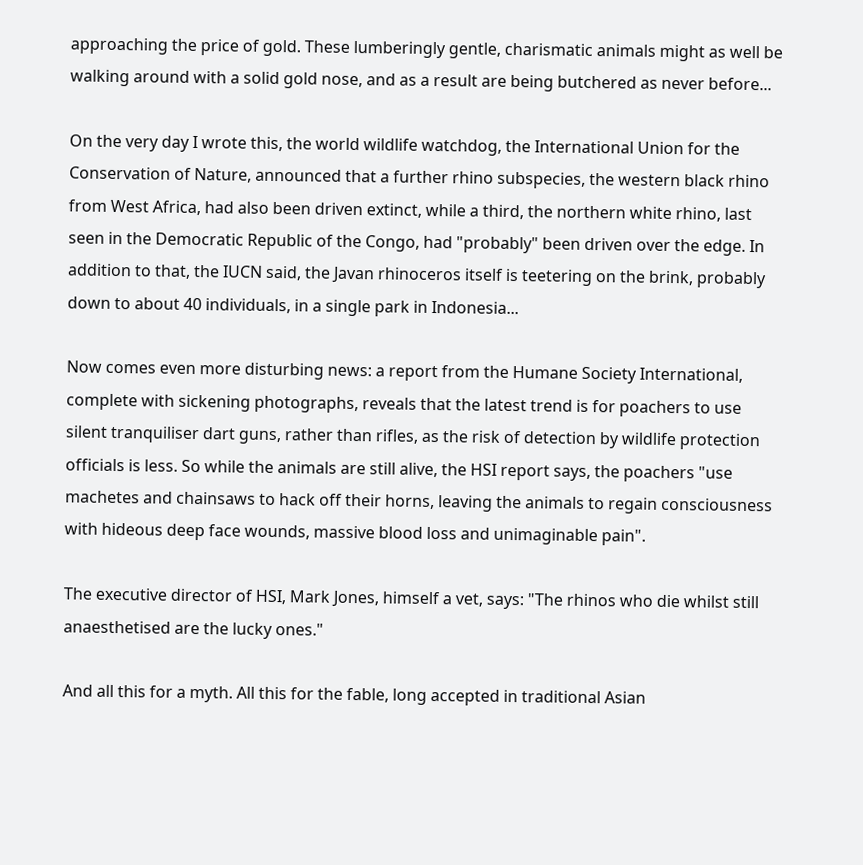approaching the price of gold. These lumberingly gentle, charismatic animals might as well be walking around with a solid gold nose, and as a result are being butchered as never before...

On the very day I wrote this, the world wildlife watchdog, the International Union for the Conservation of Nature, announced that a further rhino subspecies, the western black rhino from West Africa, had also been driven extinct, while a third, the northern white rhino, last seen in the Democratic Republic of the Congo, had "probably" been driven over the edge. In addition to that, the IUCN said, the Javan rhinoceros itself is teetering on the brink, probably down to about 40 individuals, in a single park in Indonesia...

Now comes even more disturbing news: a report from the Humane Society International, complete with sickening photographs, reveals that the latest trend is for poachers to use silent tranquiliser dart guns, rather than rifles, as the risk of detection by wildlife protection officials is less. So while the animals are still alive, the HSI report says, the poachers "use machetes and chainsaws to hack off their horns, leaving the animals to regain consciousness with hideous deep face wounds, massive blood loss and unimaginable pain".

The executive director of HSI, Mark Jones, himself a vet, says: "The rhinos who die whilst still anaesthetised are the lucky ones."

And all this for a myth. All this for the fable, long accepted in traditional Asian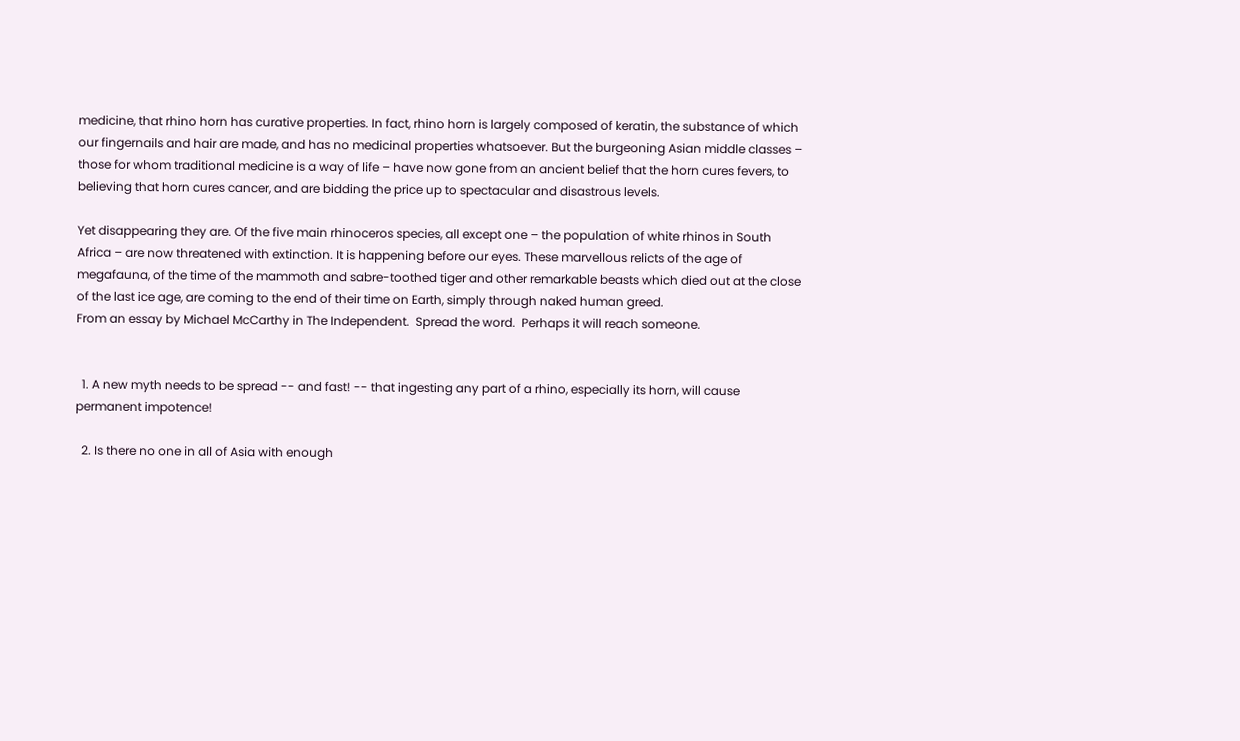medicine, that rhino horn has curative properties. In fact, rhino horn is largely composed of keratin, the substance of which our fingernails and hair are made, and has no medicinal properties whatsoever. But the burgeoning Asian middle classes – those for whom traditional medicine is a way of life – have now gone from an ancient belief that the horn cures fevers, to believing that horn cures cancer, and are bidding the price up to spectacular and disastrous levels.

Yet disappearing they are. Of the five main rhinoceros species, all except one – the population of white rhinos in South Africa – are now threatened with extinction. It is happening before our eyes. These marvellous relicts of the age of megafauna, of the time of the mammoth and sabre-toothed tiger and other remarkable beasts which died out at the close of the last ice age, are coming to the end of their time on Earth, simply through naked human greed.
From an essay by Michael McCarthy in The Independent.  Spread the word.  Perhaps it will reach someone.


  1. A new myth needs to be spread -- and fast! -- that ingesting any part of a rhino, especially its horn, will cause permanent impotence!

  2. Is there no one in all of Asia with enough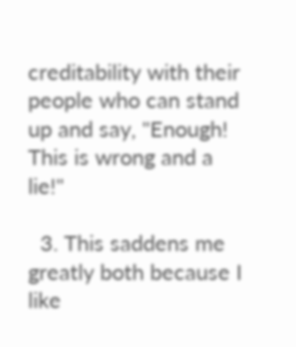creditability with their people who can stand up and say, "Enough! This is wrong and a lie!"

  3. This saddens me greatly both because I like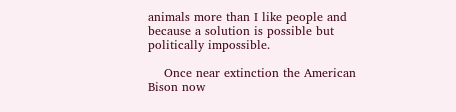animals more than I like people and because a solution is possible but politically impossible.

    Once near extinction the American Bison now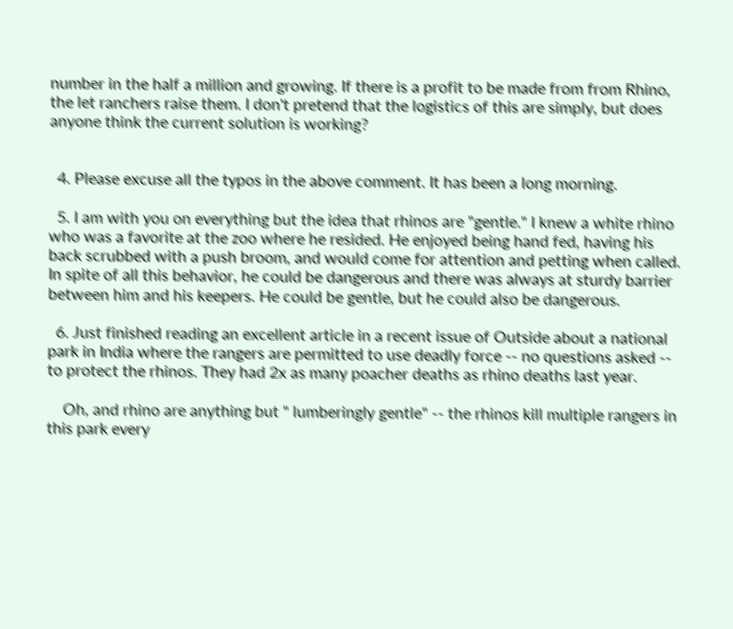number in the half a million and growing. If there is a profit to be made from from Rhino, the let ranchers raise them. I don't pretend that the logistics of this are simply, but does anyone think the current solution is working?


  4. Please excuse all the typos in the above comment. It has been a long morning.

  5. I am with you on everything but the idea that rhinos are "gentle." I knew a white rhino who was a favorite at the zoo where he resided. He enjoyed being hand fed, having his back scrubbed with a push broom, and would come for attention and petting when called. In spite of all this behavior, he could be dangerous and there was always at sturdy barrier between him and his keepers. He could be gentle, but he could also be dangerous.

  6. Just finished reading an excellent article in a recent issue of Outside about a national park in India where the rangers are permitted to use deadly force -- no questions asked -- to protect the rhinos. They had 2x as many poacher deaths as rhino deaths last year.

    Oh, and rhino are anything but " lumberingly gentle" -- the rhinos kill multiple rangers in this park every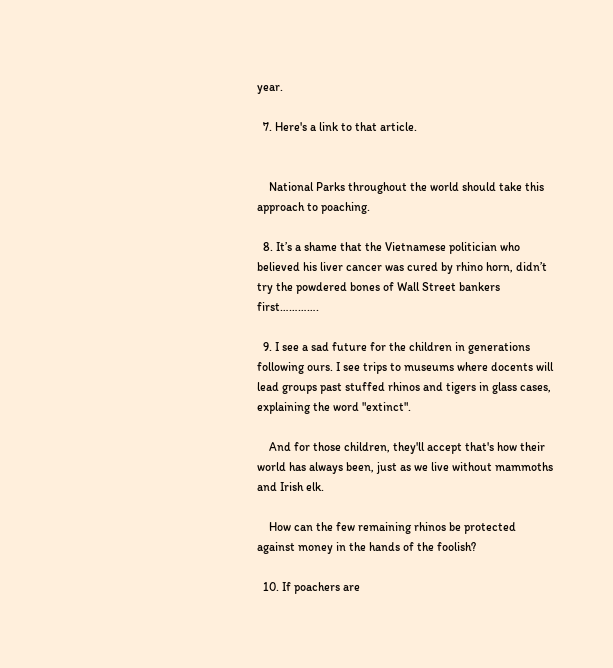year.

  7. Here's a link to that article.


    National Parks throughout the world should take this approach to poaching.

  8. It’s a shame that the Vietnamese politician who believed his liver cancer was cured by rhino horn, didn’t try the powdered bones of Wall Street bankers first………….

  9. I see a sad future for the children in generations following ours. I see trips to museums where docents will lead groups past stuffed rhinos and tigers in glass cases, explaining the word "extinct".

    And for those children, they'll accept that's how their world has always been, just as we live without mammoths and Irish elk.

    How can the few remaining rhinos be protected against money in the hands of the foolish?

  10. If poachers are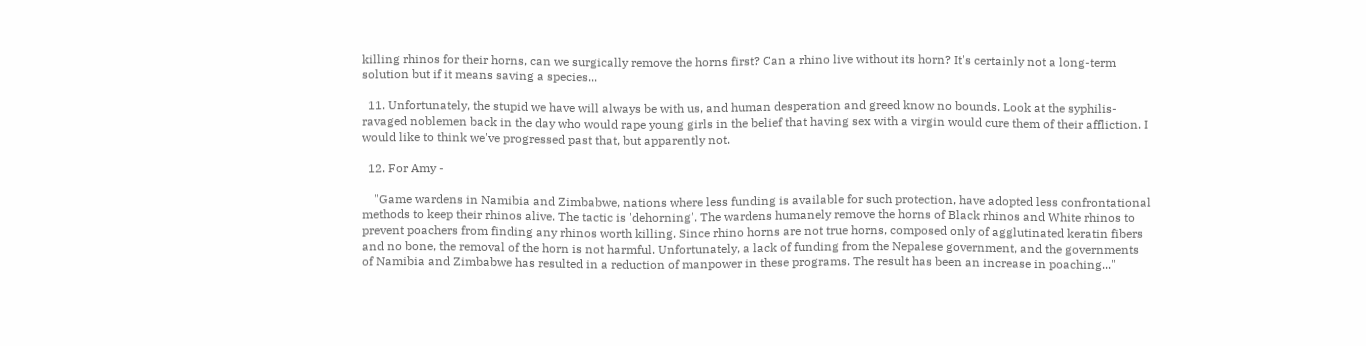killing rhinos for their horns, can we surgically remove the horns first? Can a rhino live without its horn? It's certainly not a long-term solution but if it means saving a species...

  11. Unfortunately, the stupid we have will always be with us, and human desperation and greed know no bounds. Look at the syphilis-ravaged noblemen back in the day who would rape young girls in the belief that having sex with a virgin would cure them of their affliction. I would like to think we've progressed past that, but apparently not.

  12. For Amy -

    "Game wardens in Namibia and Zimbabwe, nations where less funding is available for such protection, have adopted less confrontational methods to keep their rhinos alive. The tactic is 'dehorning'. The wardens humanely remove the horns of Black rhinos and White rhinos to prevent poachers from finding any rhinos worth killing. Since rhino horns are not true horns, composed only of agglutinated keratin fibers and no bone, the removal of the horn is not harmful. Unfortunately, a lack of funding from the Nepalese government, and the governments of Namibia and Zimbabwe has resulted in a reduction of manpower in these programs. The result has been an increase in poaching..."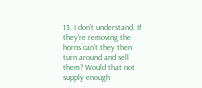13. I don't understand. If they're removing the horns can't they then turn around and sell them? Would that not supply enough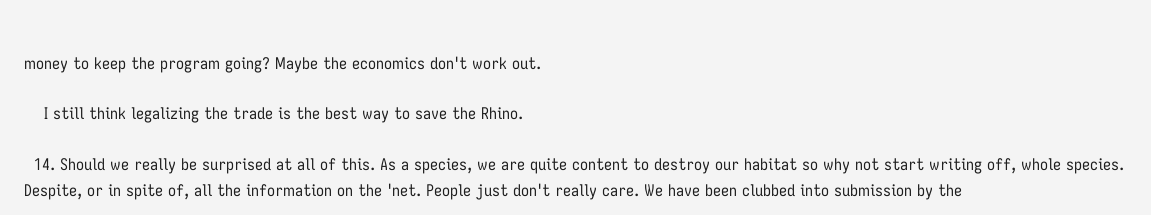money to keep the program going? Maybe the economics don't work out.

    I still think legalizing the trade is the best way to save the Rhino.

  14. Should we really be surprised at all of this. As a species, we are quite content to destroy our habitat so why not start writing off, whole species. Despite, or in spite of, all the information on the 'net. People just don't really care. We have been clubbed into submission by the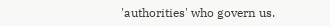'authorities' who govern us.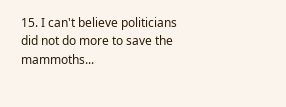15. I can't believe politicians did not do more to save the mammoths...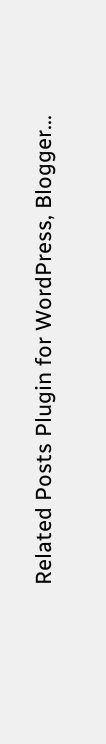Related Posts Plugin for WordPress, Blogger...